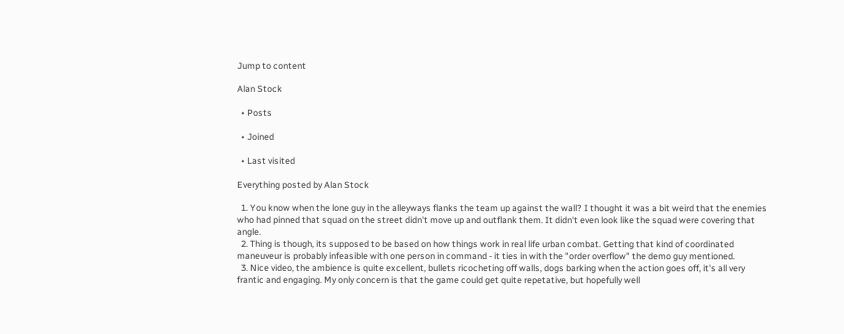Jump to content

Alan Stock

  • Posts

  • Joined

  • Last visited

Everything posted by Alan Stock

  1. You know when the lone guy in the alleyways flanks the team up against the wall? I thought it was a bit weird that the enemies who had pinned that squad on the street didn't move up and outflank them. It didn't even look like the squad were covering that angle.
  2. Thing is though, its supposed to be based on how things work in real life urban combat. Getting that kind of coordinated maneuveur is probably infeasible with one person in command - it ties in with the "order overflow" the demo guy mentioned.
  3. Nice video, the ambience is quite excellent, bullets ricocheting off walls, dogs barking when the action goes off, it's all very frantic and engaging. My only concern is that the game could get quite repetative, but hopefully well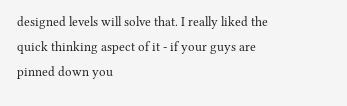designed levels will solve that. I really liked the quick thinking aspect of it - if your guys are pinned down you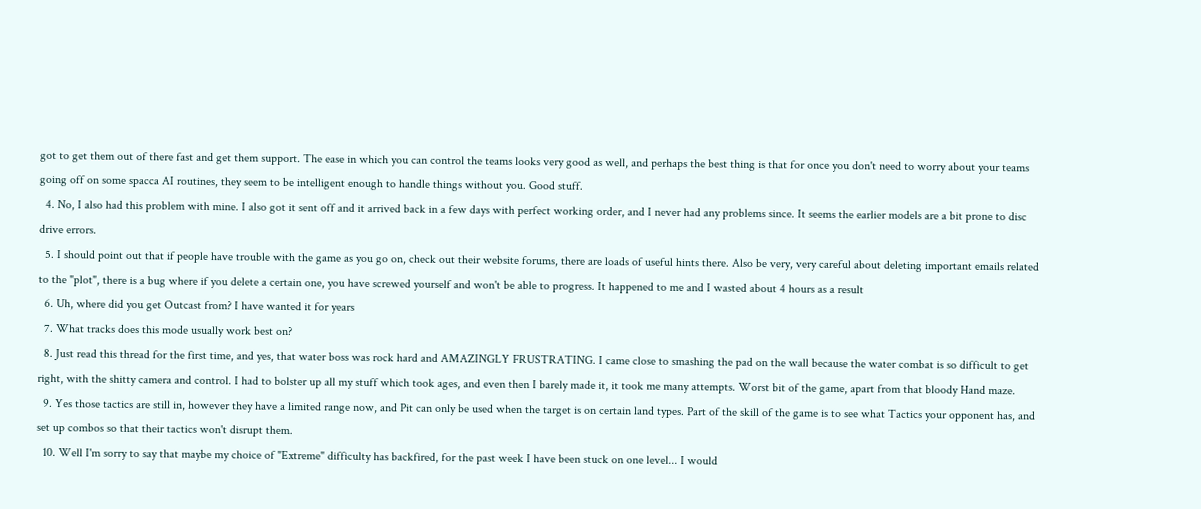got to get them out of there fast and get them support. The ease in which you can control the teams looks very good as well, and perhaps the best thing is that for once you don't need to worry about your teams going off on some spacca AI routines, they seem to be intelligent enough to handle things without you. Good stuff.
  4. No, I also had this problem with mine. I also got it sent off and it arrived back in a few days with perfect working order, and I never had any problems since. It seems the earlier models are a bit prone to disc drive errors.
  5. I should point out that if people have trouble with the game as you go on, check out their website forums, there are loads of useful hints there. Also be very, very careful about deleting important emails related to the "plot", there is a bug where if you delete a certain one, you have screwed yourself and won't be able to progress. It happened to me and I wasted about 4 hours as a result
  6. Uh, where did you get Outcast from? I have wanted it for years
  7. What tracks does this mode usually work best on?
  8. Just read this thread for the first time, and yes, that water boss was rock hard and AMAZINGLY FRUSTRATING. I came close to smashing the pad on the wall because the water combat is so difficult to get right, with the shitty camera and control. I had to bolster up all my stuff which took ages, and even then I barely made it, it took me many attempts. Worst bit of the game, apart from that bloody Hand maze.
  9. Yes those tactics are still in, however they have a limited range now, and Pit can only be used when the target is on certain land types. Part of the skill of the game is to see what Tactics your opponent has, and set up combos so that their tactics won't disrupt them.
  10. Well I'm sorry to say that maybe my choice of "Extreme" difficulty has backfired, for the past week I have been stuck on one level... I would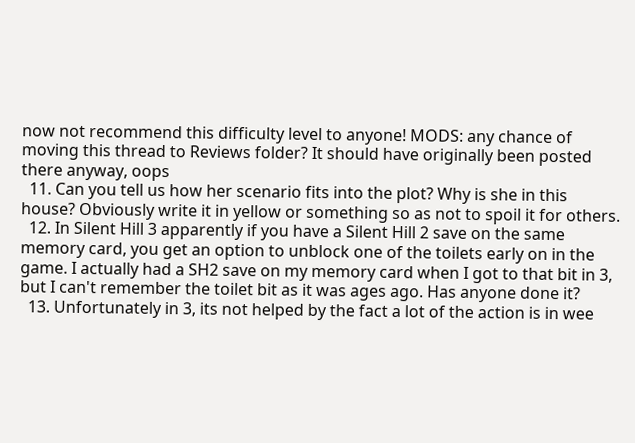now not recommend this difficulty level to anyone! MODS: any chance of moving this thread to Reviews folder? It should have originally been posted there anyway, oops
  11. Can you tell us how her scenario fits into the plot? Why is she in this house? Obviously write it in yellow or something so as not to spoil it for others.
  12. In Silent Hill 3 apparently if you have a Silent Hill 2 save on the same memory card, you get an option to unblock one of the toilets early on in the game. I actually had a SH2 save on my memory card when I got to that bit in 3, but I can't remember the toilet bit as it was ages ago. Has anyone done it?
  13. Unfortunately in 3, its not helped by the fact a lot of the action is in wee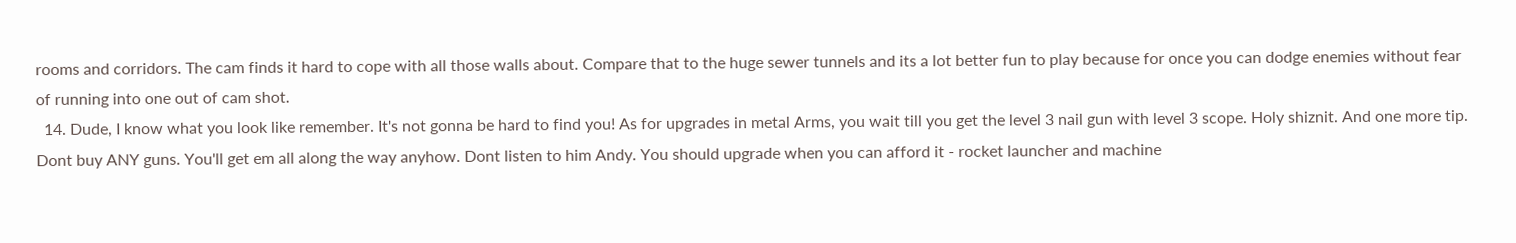rooms and corridors. The cam finds it hard to cope with all those walls about. Compare that to the huge sewer tunnels and its a lot better fun to play because for once you can dodge enemies without fear of running into one out of cam shot.
  14. Dude, I know what you look like remember. It's not gonna be hard to find you! As for upgrades in metal Arms, you wait till you get the level 3 nail gun with level 3 scope. Holy shiznit. And one more tip. Dont buy ANY guns. You'll get em all along the way anyhow. Dont listen to him Andy. You should upgrade when you can afford it - rocket launcher and machine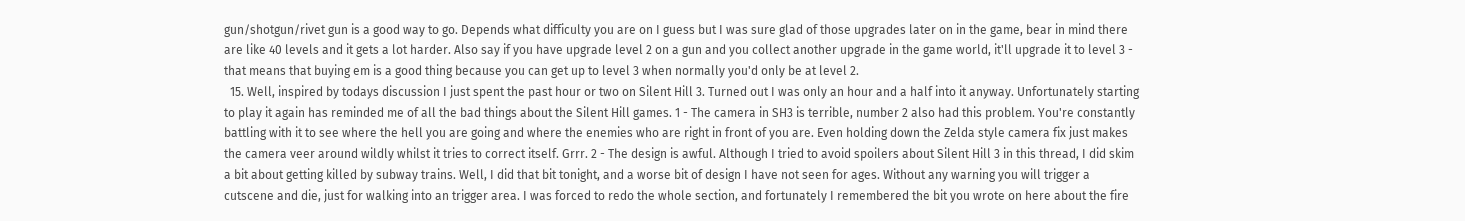gun/shotgun/rivet gun is a good way to go. Depends what difficulty you are on I guess but I was sure glad of those upgrades later on in the game, bear in mind there are like 40 levels and it gets a lot harder. Also say if you have upgrade level 2 on a gun and you collect another upgrade in the game world, it'll upgrade it to level 3 - that means that buying em is a good thing because you can get up to level 3 when normally you'd only be at level 2.
  15. Well, inspired by todays discussion I just spent the past hour or two on Silent Hill 3. Turned out I was only an hour and a half into it anyway. Unfortunately starting to play it again has reminded me of all the bad things about the Silent Hill games. 1 - The camera in SH3 is terrible, number 2 also had this problem. You're constantly battling with it to see where the hell you are going and where the enemies who are right in front of you are. Even holding down the Zelda style camera fix just makes the camera veer around wildly whilst it tries to correct itself. Grrr. 2 - The design is awful. Although I tried to avoid spoilers about Silent Hill 3 in this thread, I did skim a bit about getting killed by subway trains. Well, I did that bit tonight, and a worse bit of design I have not seen for ages. Without any warning you will trigger a cutscene and die, just for walking into an trigger area. I was forced to redo the whole section, and fortunately I remembered the bit you wrote on here about the fire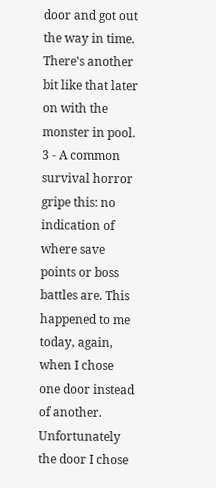door and got out the way in time. There's another bit like that later on with the monster in pool. 3 - A common survival horror gripe this: no indication of where save points or boss battles are. This happened to me today, again, when I chose one door instead of another. Unfortunately the door I chose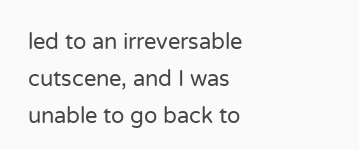led to an irreversable cutscene, and I was unable to go back to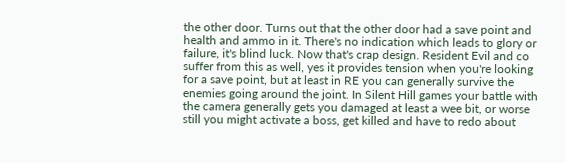the other door. Turns out that the other door had a save point and health and ammo in it. There's no indication which leads to glory or failure, it's blind luck. Now that's crap design. Resident Evil and co suffer from this as well, yes it provides tension when you're looking for a save point, but at least in RE you can generally survive the enemies going around the joint. In Silent Hill games your battle with the camera generally gets you damaged at least a wee bit, or worse still you might activate a boss, get killed and have to redo about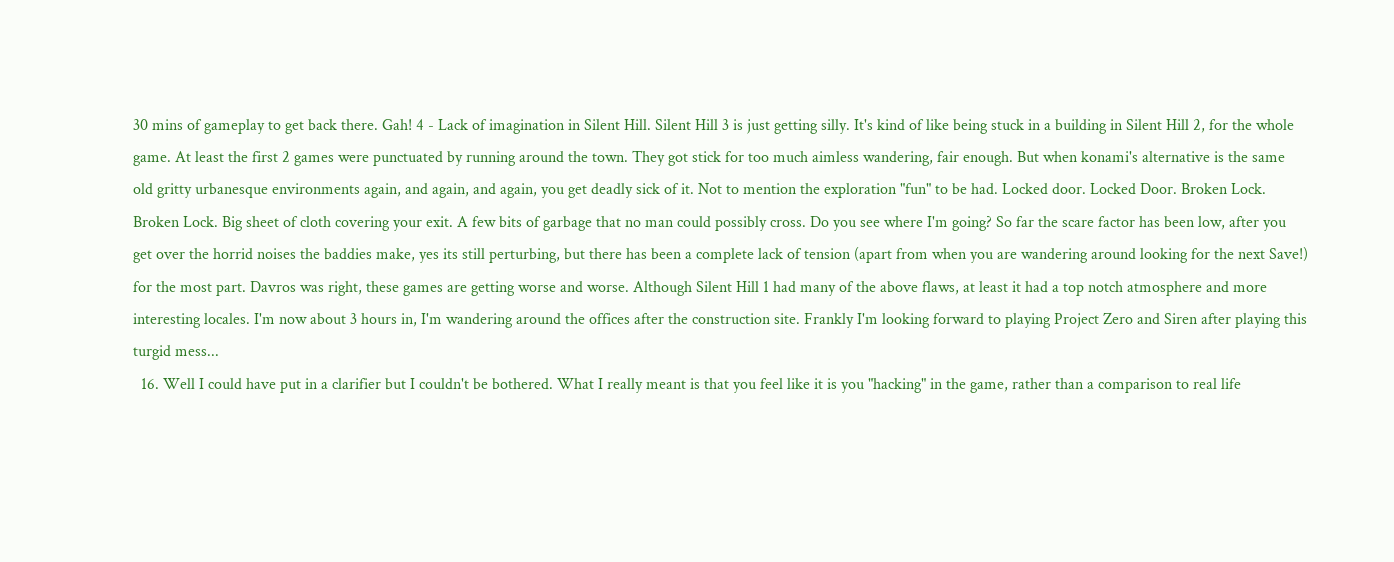30 mins of gameplay to get back there. Gah! 4 - Lack of imagination in Silent Hill. Silent Hill 3 is just getting silly. It's kind of like being stuck in a building in Silent Hill 2, for the whole game. At least the first 2 games were punctuated by running around the town. They got stick for too much aimless wandering, fair enough. But when konami's alternative is the same old gritty urbanesque environments again, and again, and again, you get deadly sick of it. Not to mention the exploration "fun" to be had. Locked door. Locked Door. Broken Lock. Broken Lock. Big sheet of cloth covering your exit. A few bits of garbage that no man could possibly cross. Do you see where I'm going? So far the scare factor has been low, after you get over the horrid noises the baddies make, yes its still perturbing, but there has been a complete lack of tension (apart from when you are wandering around looking for the next Save!) for the most part. Davros was right, these games are getting worse and worse. Although Silent Hill 1 had many of the above flaws, at least it had a top notch atmosphere and more interesting locales. I'm now about 3 hours in, I'm wandering around the offices after the construction site. Frankly I'm looking forward to playing Project Zero and Siren after playing this turgid mess...
  16. Well I could have put in a clarifier but I couldn't be bothered. What I really meant is that you feel like it is you "hacking" in the game, rather than a comparison to real life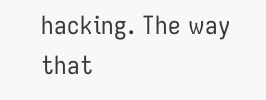hacking. The way that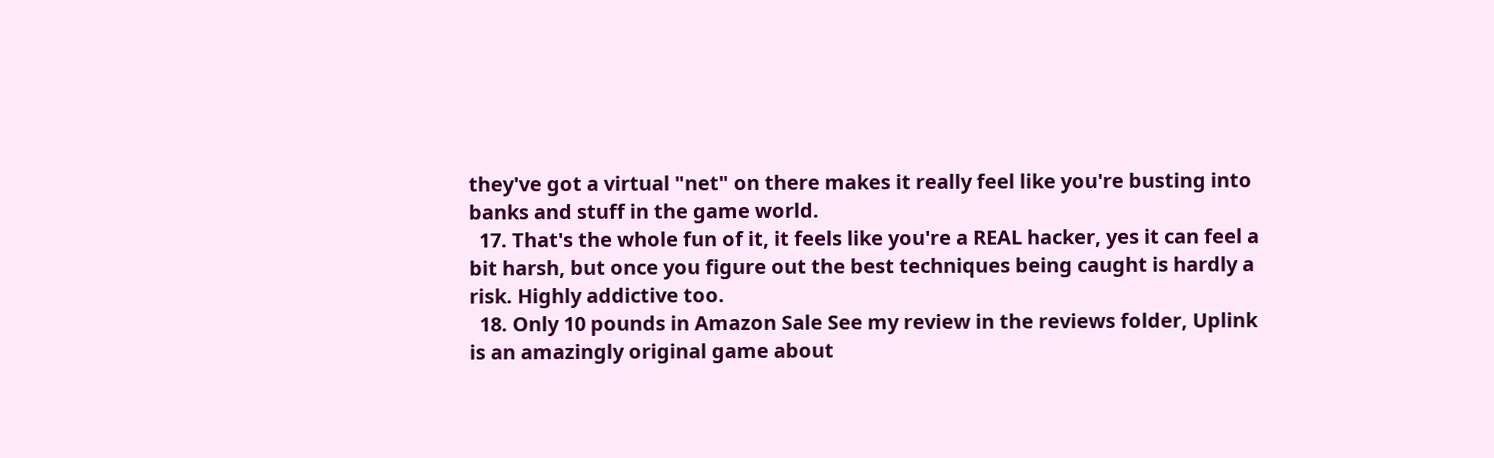they've got a virtual "net" on there makes it really feel like you're busting into banks and stuff in the game world.
  17. That's the whole fun of it, it feels like you're a REAL hacker, yes it can feel a bit harsh, but once you figure out the best techniques being caught is hardly a risk. Highly addictive too.
  18. Only 10 pounds in Amazon Sale See my review in the reviews folder, Uplink is an amazingly original game about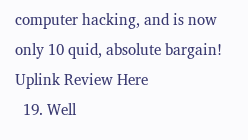computer hacking, and is now only 10 quid, absolute bargain! Uplink Review Here
  19. Well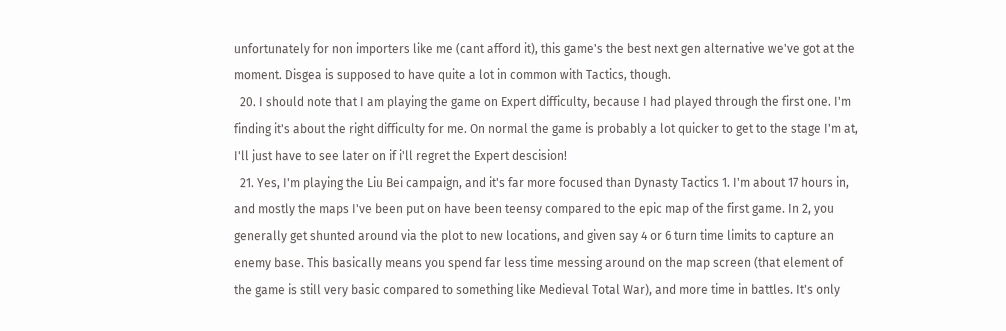unfortunately for non importers like me (cant afford it), this game's the best next gen alternative we've got at the moment. Disgea is supposed to have quite a lot in common with Tactics, though.
  20. I should note that I am playing the game on Expert difficulty, because I had played through the first one. I'm finding it's about the right difficulty for me. On normal the game is probably a lot quicker to get to the stage I'm at, I'll just have to see later on if i'll regret the Expert descision!
  21. Yes, I'm playing the Liu Bei campaign, and it's far more focused than Dynasty Tactics 1. I'm about 17 hours in, and mostly the maps I've been put on have been teensy compared to the epic map of the first game. In 2, you generally get shunted around via the plot to new locations, and given say 4 or 6 turn time limits to capture an enemy base. This basically means you spend far less time messing around on the map screen (that element of the game is still very basic compared to something like Medieval Total War), and more time in battles. It's only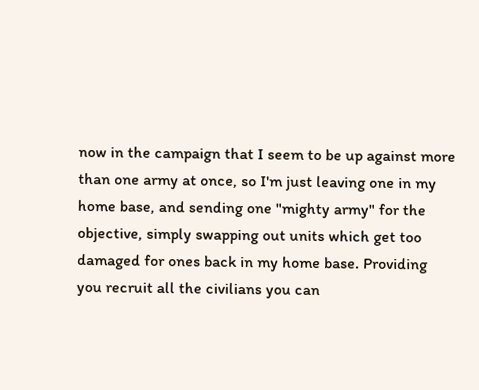now in the campaign that I seem to be up against more than one army at once, so I'm just leaving one in my home base, and sending one "mighty army" for the objective, simply swapping out units which get too damaged for ones back in my home base. Providing you recruit all the civilians you can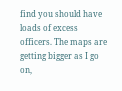find you should have loads of excess officers. The maps are getting bigger as I go on,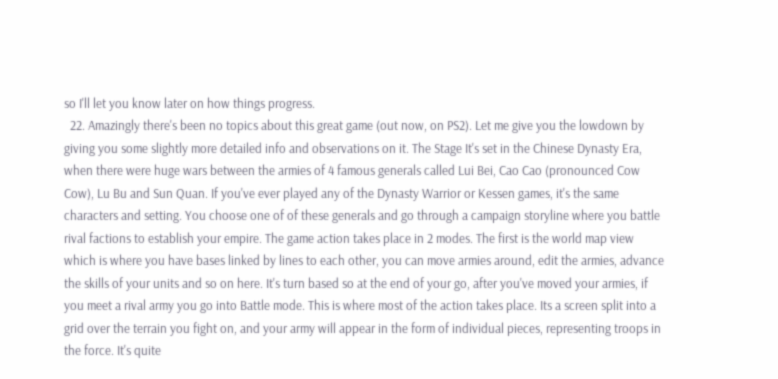so I'll let you know later on how things progress.
  22. Amazingly there's been no topics about this great game (out now, on PS2). Let me give you the lowdown by giving you some slightly more detailed info and observations on it. The Stage It's set in the Chinese Dynasty Era, when there were huge wars between the armies of 4 famous generals called Lui Bei, Cao Cao (pronounced Cow Cow), Lu Bu and Sun Quan. If you've ever played any of the Dynasty Warrior or Kessen games, it's the same characters and setting. You choose one of of these generals and go through a campaign storyline where you battle rival factions to establish your empire. The game action takes place in 2 modes. The first is the world map view which is where you have bases linked by lines to each other, you can move armies around, edit the armies, advance the skills of your units and so on here. It's turn based so at the end of your go, after you've moved your armies, if you meet a rival army you go into Battle mode. This is where most of the action takes place. Its a screen split into a grid over the terrain you fight on, and your army will appear in the form of individual pieces, representing troops in the force. It's quite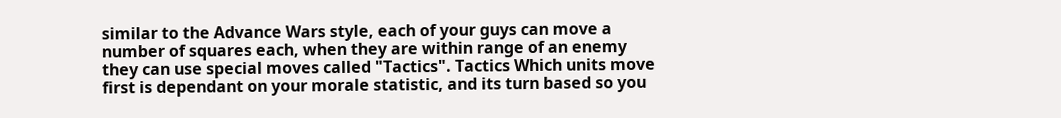similar to the Advance Wars style, each of your guys can move a number of squares each, when they are within range of an enemy they can use special moves called "Tactics". Tactics Which units move first is dependant on your morale statistic, and its turn based so you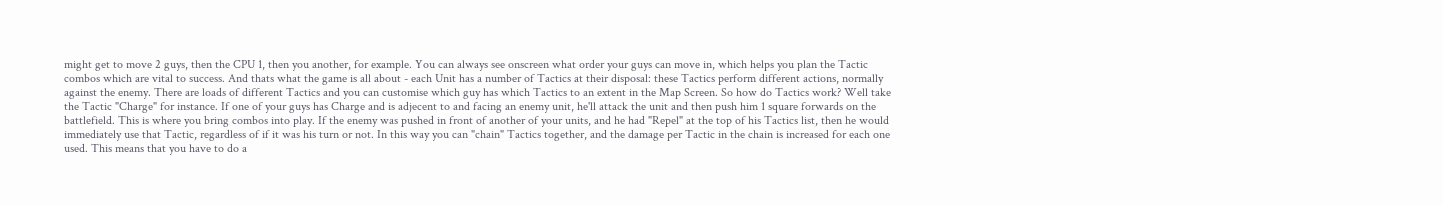might get to move 2 guys, then the CPU 1, then you another, for example. You can always see onscreen what order your guys can move in, which helps you plan the Tactic combos which are vital to success. And thats what the game is all about - each Unit has a number of Tactics at their disposal: these Tactics perform different actions, normally against the enemy. There are loads of different Tactics and you can customise which guy has which Tactics to an extent in the Map Screen. So how do Tactics work? Well take the Tactic "Charge" for instance. If one of your guys has Charge and is adjecent to and facing an enemy unit, he'll attack the unit and then push him 1 square forwards on the battlefield. This is where you bring combos into play. If the enemy was pushed in front of another of your units, and he had "Repel" at the top of his Tactics list, then he would immediately use that Tactic, regardless of if it was his turn or not. In this way you can "chain" Tactics together, and the damage per Tactic in the chain is increased for each one used. This means that you have to do a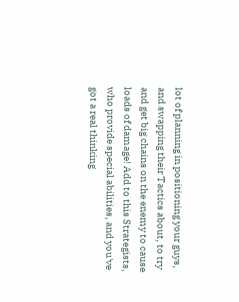lot of planning in positioning your guys, and swapping their Tactics about, to try and get big chains on the enemy to cause loads of damage! Add to this Strategists, who provide special abilities, and you've got a real thinking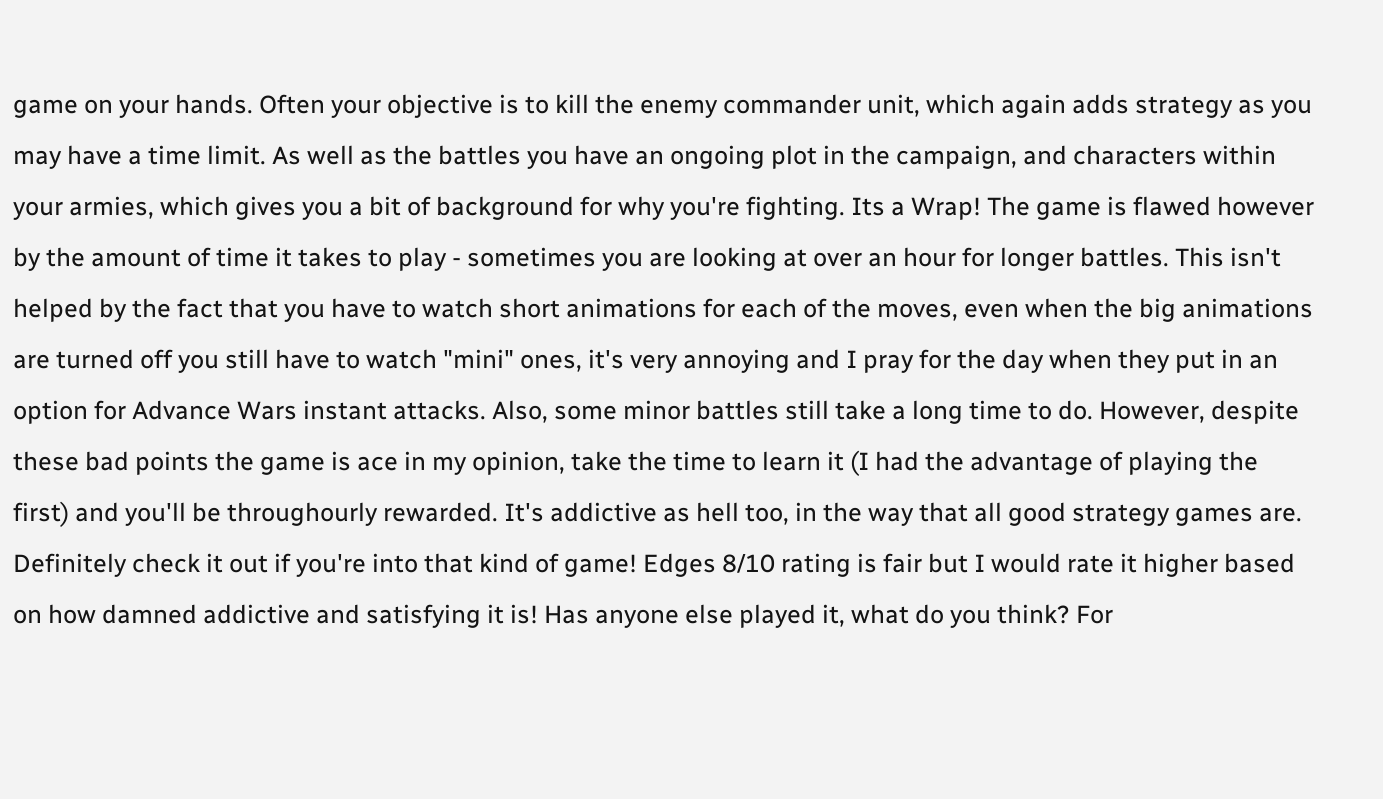game on your hands. Often your objective is to kill the enemy commander unit, which again adds strategy as you may have a time limit. As well as the battles you have an ongoing plot in the campaign, and characters within your armies, which gives you a bit of background for why you're fighting. Its a Wrap! The game is flawed however by the amount of time it takes to play - sometimes you are looking at over an hour for longer battles. This isn't helped by the fact that you have to watch short animations for each of the moves, even when the big animations are turned off you still have to watch "mini" ones, it's very annoying and I pray for the day when they put in an option for Advance Wars instant attacks. Also, some minor battles still take a long time to do. However, despite these bad points the game is ace in my opinion, take the time to learn it (I had the advantage of playing the first) and you'll be throughourly rewarded. It's addictive as hell too, in the way that all good strategy games are. Definitely check it out if you're into that kind of game! Edges 8/10 rating is fair but I would rate it higher based on how damned addictive and satisfying it is! Has anyone else played it, what do you think? For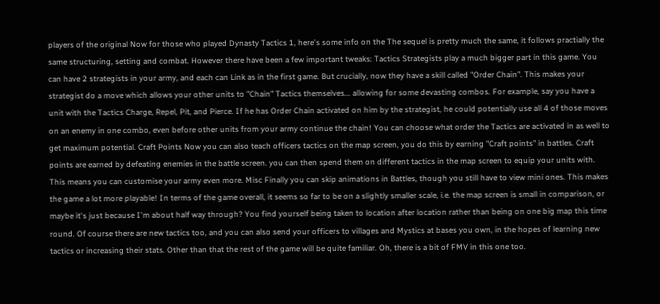players of the original Now for those who played Dynasty Tactics 1, here's some info on the The sequel is pretty much the same, it follows practially the same structuring, setting and combat. However there have been a few important tweaks: Tactics Strategists play a much bigger part in this game. You can have 2 strategists in your army, and each can Link as in the first game. But crucially, now they have a skill called "Order Chain". This makes your strategist do a move which allows your other units to "Chain" Tactics themselves... allowing for some devasting combos. For example, say you have a unit with the Tactics Charge, Repel, Pit, and Pierce. If he has Order Chain activated on him by the strategist, he could potentially use all 4 of those moves on an enemy in one combo, even before other units from your army continue the chain! You can choose what order the Tactics are activated in as well to get maximum potential. Craft Points Now you can also teach officers tactics on the map screen, you do this by earning "Craft points" in battles. Craft points are earned by defeating enemies in the battle screen. you can then spend them on different tactics in the map screen to equip your units with. This means you can customise your army even more. Misc Finally you can skip animations in Battles, though you still have to view mini ones. This makes the game a lot more playable! In terms of the game overall, it seems so far to be on a slightly smaller scale, i.e. the map screen is small in comparison, or maybe it's just because I'm about half way through? You find yourself being taken to location after location rather than being on one big map this time round. Of course there are new tactics too, and you can also send your officers to villages and Mystics at bases you own, in the hopes of learning new tactics or increasing their stats. Other than that the rest of the game will be quite familiar. Oh, there is a bit of FMV in this one too.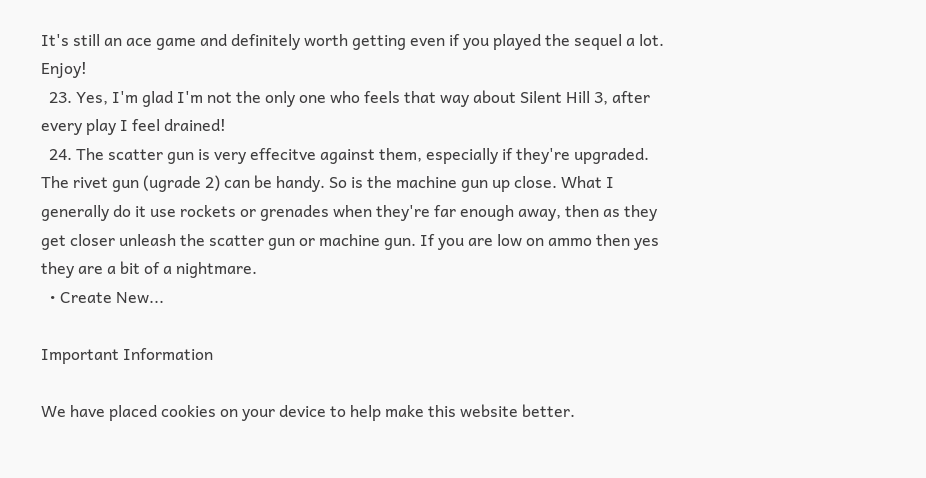It's still an ace game and definitely worth getting even if you played the sequel a lot. Enjoy!
  23. Yes, I'm glad I'm not the only one who feels that way about Silent Hill 3, after every play I feel drained!
  24. The scatter gun is very effecitve against them, especially if they're upgraded. The rivet gun (ugrade 2) can be handy. So is the machine gun up close. What I generally do it use rockets or grenades when they're far enough away, then as they get closer unleash the scatter gun or machine gun. If you are low on ammo then yes they are a bit of a nightmare.
  • Create New...

Important Information

We have placed cookies on your device to help make this website better.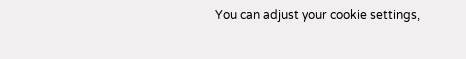You can adjust your cookie settings,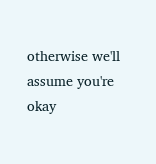otherwise we'll assume you're okay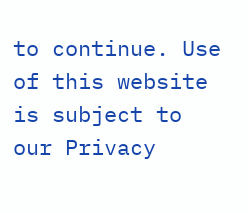to continue. Use of this website is subject to our Privacy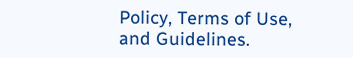Policy, Terms of Use, and Guidelines.